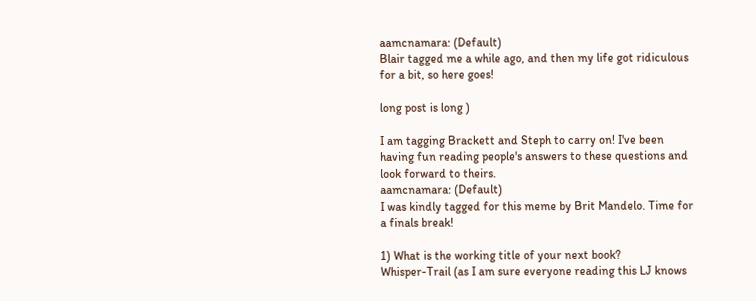aamcnamara: (Default)
Blair tagged me a while ago, and then my life got ridiculous for a bit, so here goes!

long post is long )

I am tagging Brackett and Steph to carry on! I've been having fun reading people's answers to these questions and look forward to theirs.
aamcnamara: (Default)
I was kindly tagged for this meme by Brit Mandelo. Time for a finals break!

1) What is the working title of your next book?
Whisper-Trail (as I am sure everyone reading this LJ knows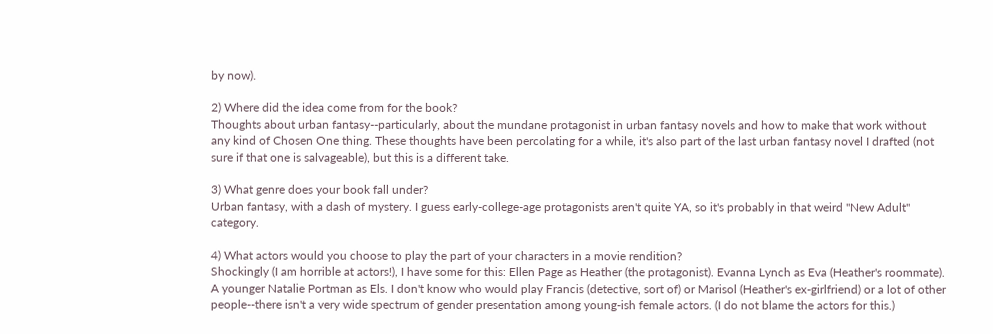by now).

2) Where did the idea come from for the book?
Thoughts about urban fantasy--particularly, about the mundane protagonist in urban fantasy novels and how to make that work without any kind of Chosen One thing. These thoughts have been percolating for a while, it's also part of the last urban fantasy novel I drafted (not sure if that one is salvageable), but this is a different take.

3) What genre does your book fall under?
Urban fantasy, with a dash of mystery. I guess early-college-age protagonists aren't quite YA, so it's probably in that weird "New Adult" category.

4) What actors would you choose to play the part of your characters in a movie rendition?
Shockingly (I am horrible at actors!), I have some for this: Ellen Page as Heather (the protagonist). Evanna Lynch as Eva (Heather's roommate). A younger Natalie Portman as Els. I don't know who would play Francis (detective, sort of) or Marisol (Heather's ex-girlfriend) or a lot of other people--there isn't a very wide spectrum of gender presentation among young-ish female actors. (I do not blame the actors for this.)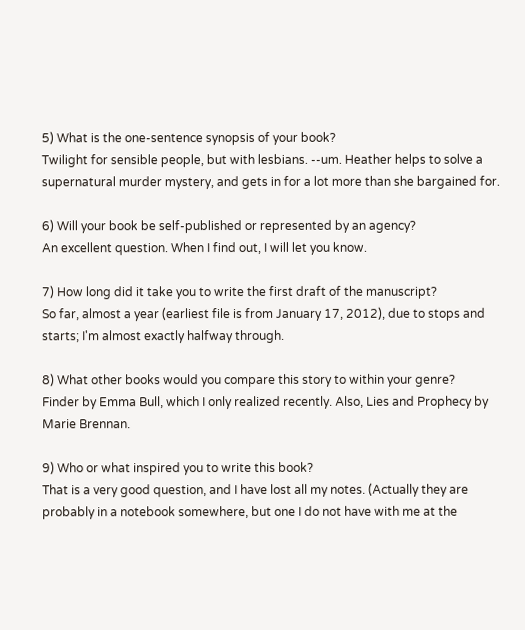5) What is the one-sentence synopsis of your book?
Twilight for sensible people, but with lesbians. --um. Heather helps to solve a supernatural murder mystery, and gets in for a lot more than she bargained for.

6) Will your book be self-published or represented by an agency?
An excellent question. When I find out, I will let you know.

7) How long did it take you to write the first draft of the manuscript?
So far, almost a year (earliest file is from January 17, 2012), due to stops and starts; I'm almost exactly halfway through.

8) What other books would you compare this story to within your genre?
Finder by Emma Bull, which I only realized recently. Also, Lies and Prophecy by Marie Brennan.

9) Who or what inspired you to write this book?
That is a very good question, and I have lost all my notes. (Actually they are probably in a notebook somewhere, but one I do not have with me at the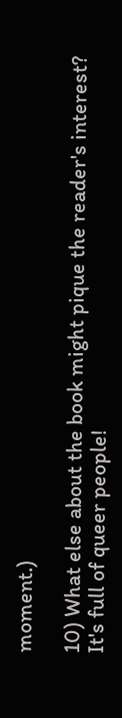moment.)

10) What else about the book might pique the reader's interest?
It's full of queer people!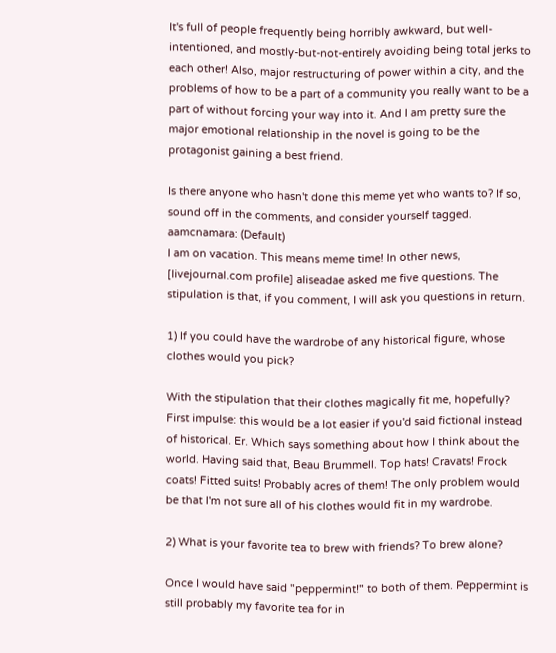It's full of people frequently being horribly awkward, but well-intentioned, and mostly-but-not-entirely avoiding being total jerks to each other! Also, major restructuring of power within a city, and the problems of how to be a part of a community you really want to be a part of without forcing your way into it. And I am pretty sure the major emotional relationship in the novel is going to be the protagonist gaining a best friend.

Is there anyone who hasn't done this meme yet who wants to? If so, sound off in the comments, and consider yourself tagged.
aamcnamara: (Default)
I am on vacation. This means meme time! In other news, [livejournal.com profile] aliseadae asked me five questions. The stipulation is that, if you comment, I will ask you questions in return.

1) If you could have the wardrobe of any historical figure, whose clothes would you pick?

With the stipulation that their clothes magically fit me, hopefully? First impulse: this would be a lot easier if you'd said fictional instead of historical. Er. Which says something about how I think about the world. Having said that, Beau Brummell. Top hats! Cravats! Frock coats! Fitted suits! Probably acres of them! The only problem would be that I'm not sure all of his clothes would fit in my wardrobe.

2) What is your favorite tea to brew with friends? To brew alone?

Once I would have said "peppermint!" to both of them. Peppermint is still probably my favorite tea for in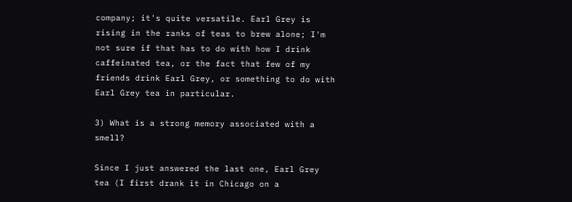company; it's quite versatile. Earl Grey is rising in the ranks of teas to brew alone; I'm not sure if that has to do with how I drink caffeinated tea, or the fact that few of my friends drink Earl Grey, or something to do with Earl Grey tea in particular.

3) What is a strong memory associated with a smell?

Since I just answered the last one, Earl Grey tea (I first drank it in Chicago on a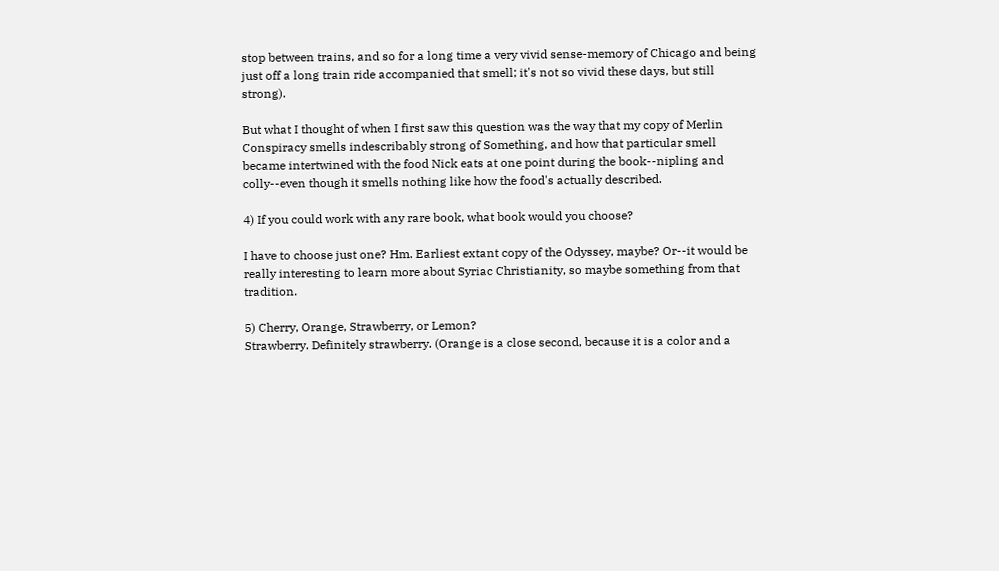stop between trains, and so for a long time a very vivid sense-memory of Chicago and being just off a long train ride accompanied that smell; it's not so vivid these days, but still strong).

But what I thought of when I first saw this question was the way that my copy of Merlin Conspiracy smells indescribably strong of Something, and how that particular smell became intertwined with the food Nick eats at one point during the book--nipling and colly--even though it smells nothing like how the food's actually described.

4) If you could work with any rare book, what book would you choose?

I have to choose just one? Hm. Earliest extant copy of the Odyssey, maybe? Or--it would be really interesting to learn more about Syriac Christianity, so maybe something from that tradition.

5) Cherry, Orange, Strawberry, or Lemon?
Strawberry. Definitely strawberry. (Orange is a close second, because it is a color and a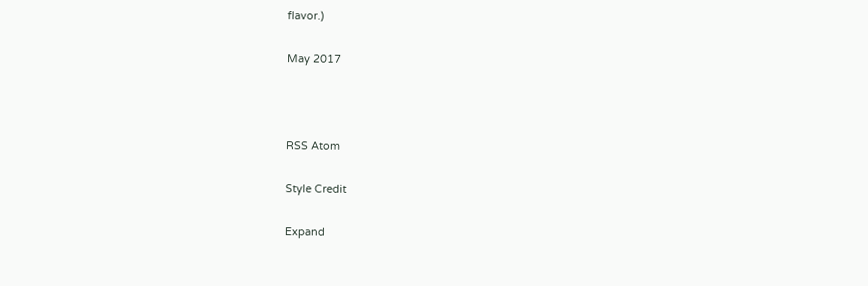flavor.)

May 2017



RSS Atom

Style Credit

Expand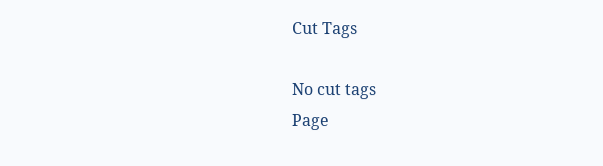Cut Tags

No cut tags
Page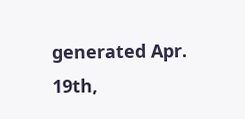generated Apr. 19th,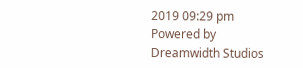2019 09:29 pm
Powered by Dreamwidth Studios